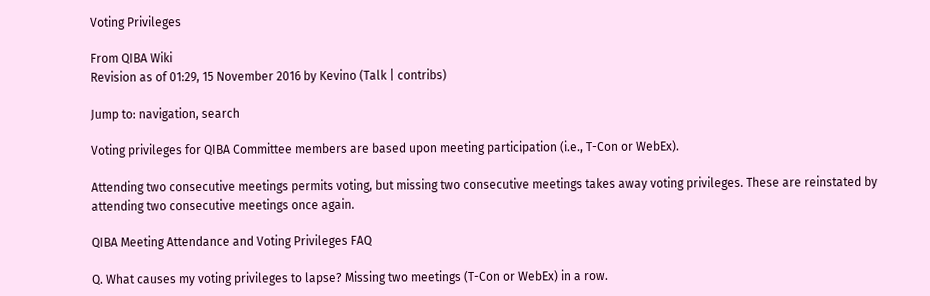Voting Privileges

From QIBA Wiki
Revision as of 01:29, 15 November 2016 by Kevino (Talk | contribs)

Jump to: navigation, search

Voting privileges for QIBA Committee members are based upon meeting participation (i.e., T-Con or WebEx).

Attending two consecutive meetings permits voting, but missing two consecutive meetings takes away voting privileges. These are reinstated by attending two consecutive meetings once again.

QIBA Meeting Attendance and Voting Privileges FAQ

Q. What causes my voting privileges to lapse? Missing two meetings (T-Con or WebEx) in a row.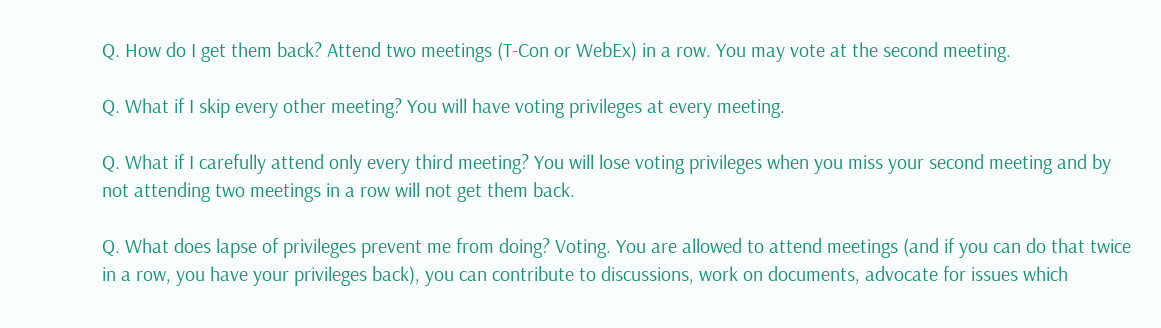Q. How do I get them back? Attend two meetings (T-Con or WebEx) in a row. You may vote at the second meeting.

Q. What if I skip every other meeting? You will have voting privileges at every meeting.

Q. What if I carefully attend only every third meeting? You will lose voting privileges when you miss your second meeting and by not attending two meetings in a row will not get them back.

Q. What does lapse of privileges prevent me from doing? Voting. You are allowed to attend meetings (and if you can do that twice in a row, you have your privileges back), you can contribute to discussions, work on documents, advocate for issues which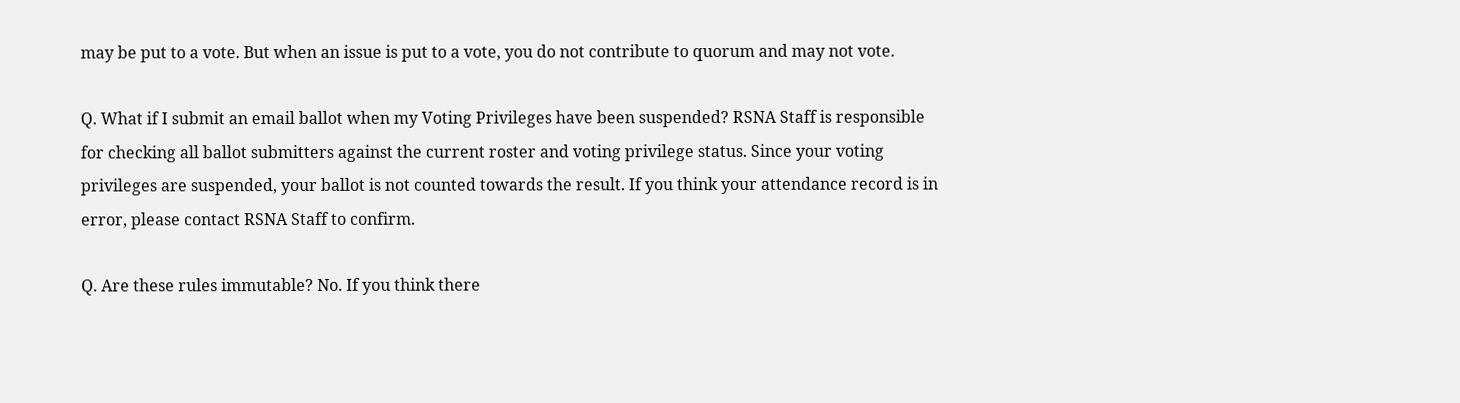may be put to a vote. But when an issue is put to a vote, you do not contribute to quorum and may not vote.

Q. What if I submit an email ballot when my Voting Privileges have been suspended? RSNA Staff is responsible for checking all ballot submitters against the current roster and voting privilege status. Since your voting privileges are suspended, your ballot is not counted towards the result. If you think your attendance record is in error, please contact RSNA Staff to confirm.

Q. Are these rules immutable? No. If you think there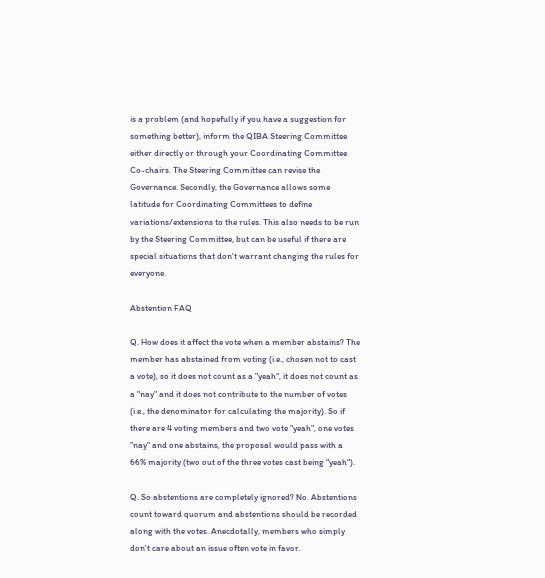is a problem (and hopefully if you have a suggestion for something better), inform the QIBA Steering Committee either directly or through your Coordinating Committee Co-chairs. The Steering Committee can revise the Governance. Secondly, the Governance allows some latitude for Coordinating Committees to define variations/extensions to the rules. This also needs to be run by the Steering Committee, but can be useful if there are special situations that don't warrant changing the rules for everyone.

Abstention FAQ

Q. How does it affect the vote when a member abstains? The member has abstained from voting (i.e., chosen not to cast a vote), so it does not count as a "yeah", it does not count as a "nay" and it does not contribute to the number of votes (i.e., the denominator for calculating the majority). So if there are 4 voting members and two vote "yeah", one votes "nay" and one abstains, the proposal would pass with a 66% majority (two out of the three votes cast being "yeah").

Q. So abstentions are completely ignored? No. Abstentions count toward quorum and abstentions should be recorded along with the votes. Anecdotally, members who simply don't care about an issue often vote in favor.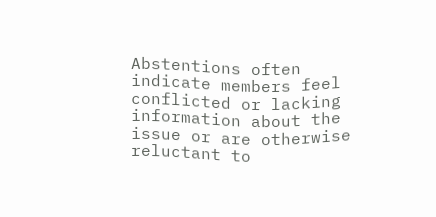Abstentions often indicate members feel conflicted or lacking information about the issue or are otherwise reluctant to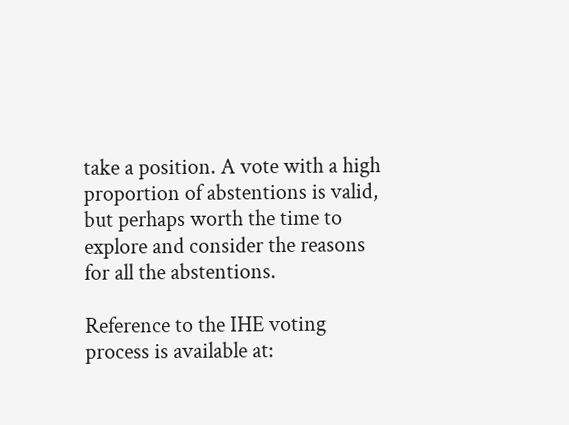take a position. A vote with a high proportion of abstentions is valid, but perhaps worth the time to explore and consider the reasons for all the abstentions.

Reference to the IHE voting process is available at: